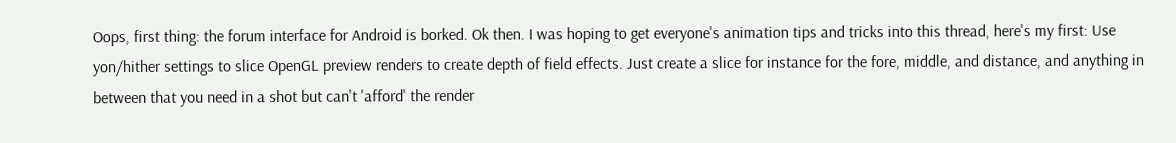Oops, first thing: the forum interface for Android is borked. Ok then. I was hoping to get everyone's animation tips and tricks into this thread, here's my first: Use yon/hither settings to slice OpenGL preview renders to create depth of field effects. Just create a slice for instance for the fore, middle, and distance, and anything in between that you need in a shot but can't 'afford' the render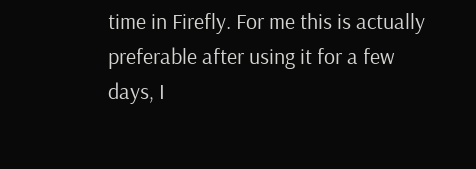time in Firefly. For me this is actually preferable after using it for a few days, I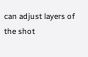can adjust layers of the shot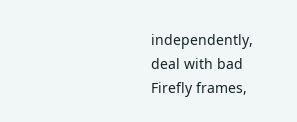independently, deal with bad Firefly frames,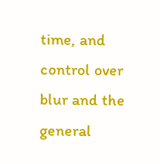time, and control over blur and the general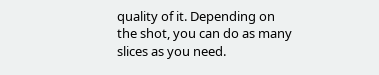quality of it. Depending on the shot, you can do as many slices as you need.